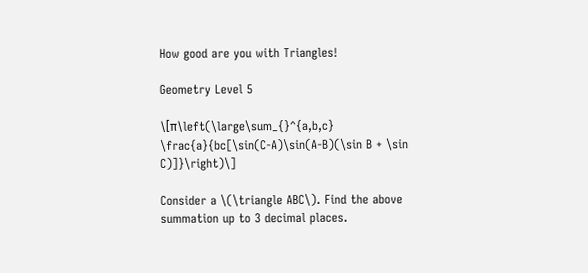How good are you with Triangles!

Geometry Level 5

\[π\left(\large\sum_{}^{a,b,c} \frac{a}{bc[\sin(C-A)\sin(A-B)(\sin B + \sin C)]}\right)\]

Consider a \(\triangle ABC\). Find the above summation up to 3 decimal places.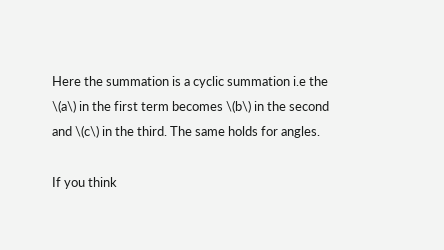Here the summation is a cyclic summation i.e the \(a\) in the first term becomes \(b\) in the second and \(c\) in the third. The same holds for angles.

If you think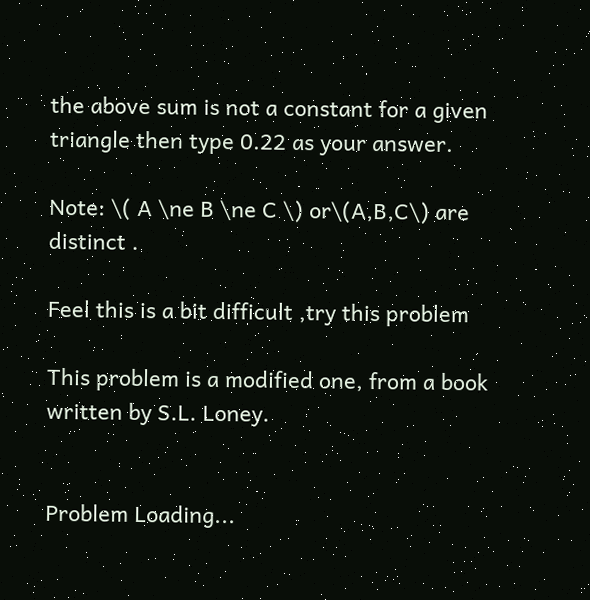the above sum is not a constant for a given triangle then type 0.22 as your answer.

Note: \( A \ne B \ne C \) or\(A,B,C\) are distinct .

Feel this is a bit difficult ,try this problem

This problem is a modified one, from a book written by S.L. Loney.


Problem Loading...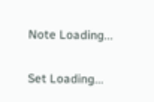Note Loading...

Set Loading...